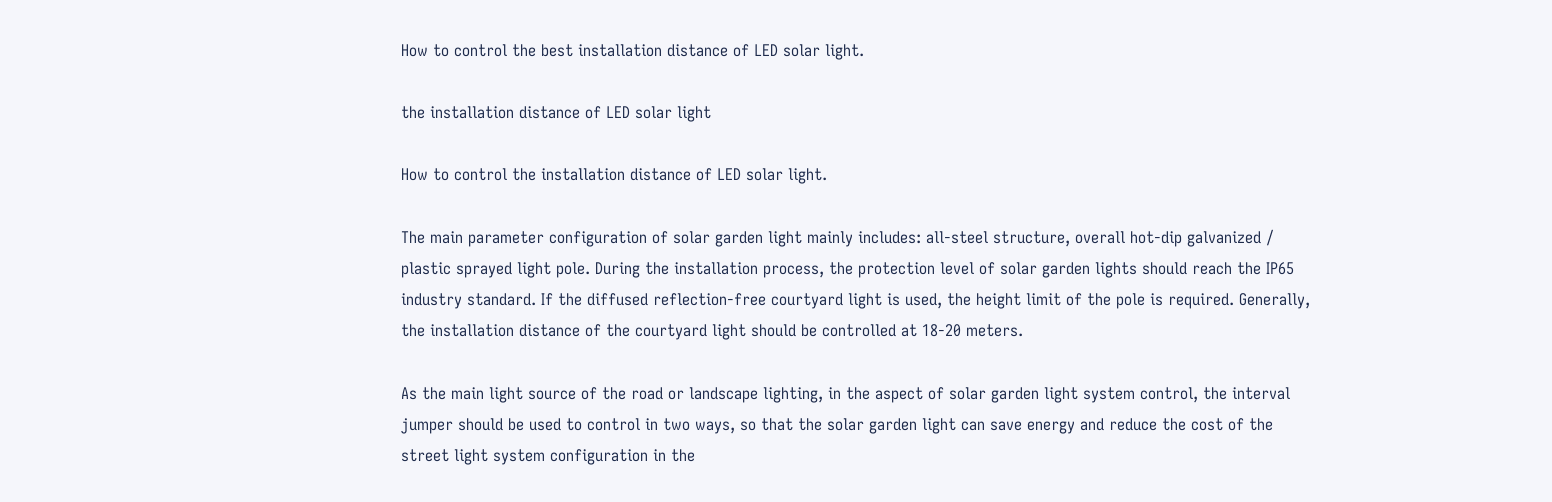How to control the best installation distance of LED solar light.

the installation distance of LED solar light

How to control the installation distance of LED solar light.

The main parameter configuration of solar garden light mainly includes: all-steel structure, overall hot-dip galvanized / plastic sprayed light pole. During the installation process, the protection level of solar garden lights should reach the IP65 industry standard. If the diffused reflection-free courtyard light is used, the height limit of the pole is required. Generally, the installation distance of the courtyard light should be controlled at 18-20 meters.

As the main light source of the road or landscape lighting, in the aspect of solar garden light system control, the interval jumper should be used to control in two ways, so that the solar garden light can save energy and reduce the cost of the street light system configuration in the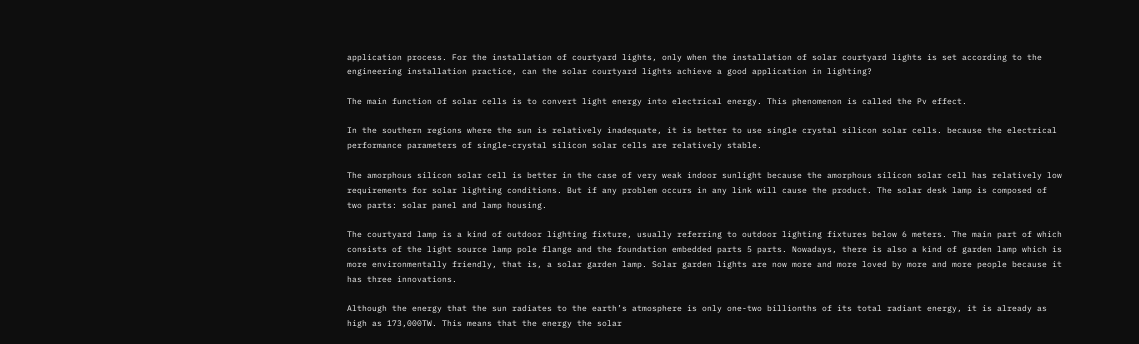application process. For the installation of courtyard lights, only when the installation of solar courtyard lights is set according to the engineering installation practice, can the solar courtyard lights achieve a good application in lighting?

The main function of solar cells is to convert light energy into electrical energy. This phenomenon is called the Pv effect.

In the southern regions where the sun is relatively inadequate, it is better to use single crystal silicon solar cells. because the electrical performance parameters of single-crystal silicon solar cells are relatively stable.

The amorphous silicon solar cell is better in the case of very weak indoor sunlight because the amorphous silicon solar cell has relatively low requirements for solar lighting conditions. But if any problem occurs in any link will cause the product. The solar desk lamp is composed of two parts: solar panel and lamp housing.

The courtyard lamp is a kind of outdoor lighting fixture, usually referring to outdoor lighting fixtures below 6 meters. The main part of which consists of the light source lamp pole flange and the foundation embedded parts 5 parts. Nowadays, there is also a kind of garden lamp which is more environmentally friendly, that is, a solar garden lamp. Solar garden lights are now more and more loved by more and more people because it has three innovations.

Although the energy that the sun radiates to the earth’s atmosphere is only one-two billionths of its total radiant energy, it is already as high as 173,000TW. This means that the energy the solar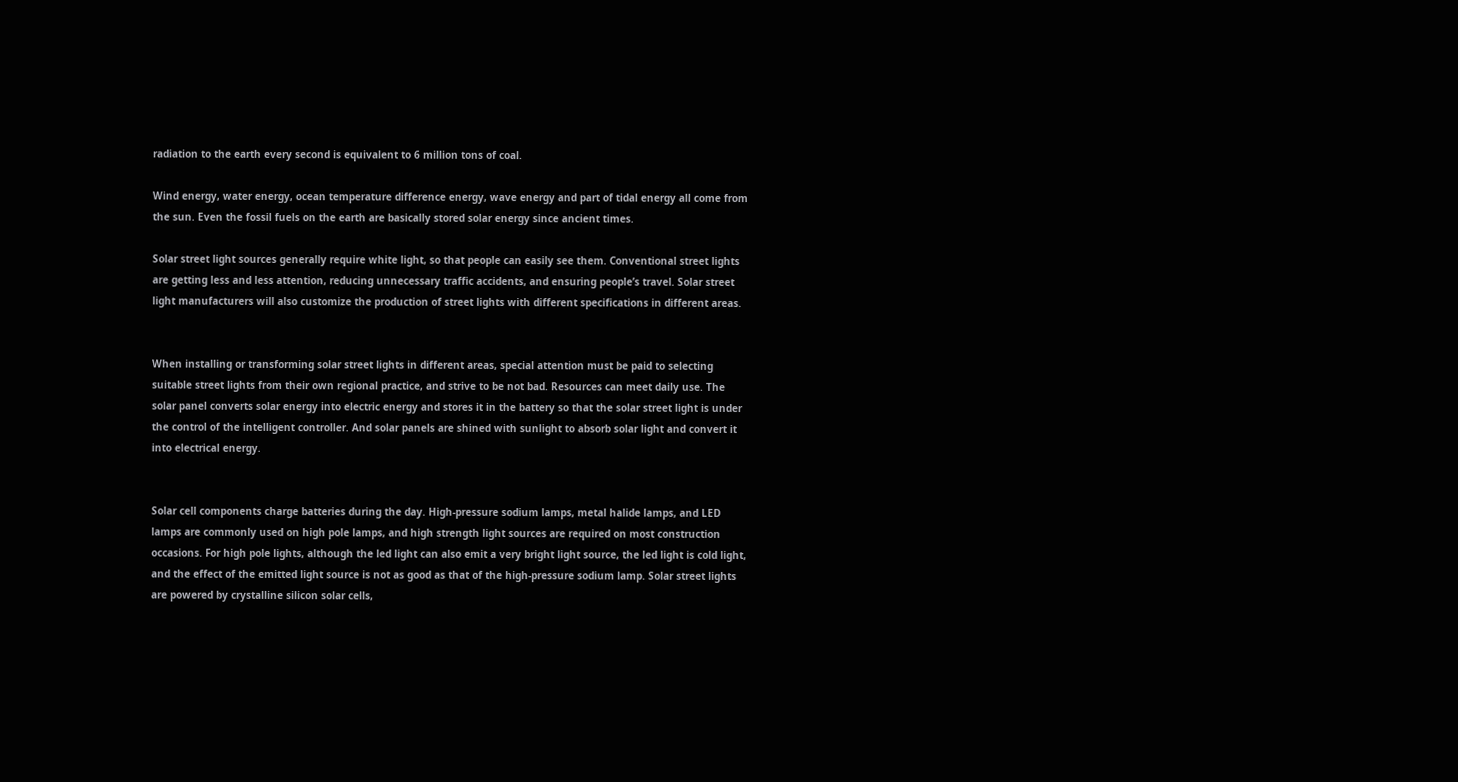radiation to the earth every second is equivalent to 6 million tons of coal.

Wind energy, water energy, ocean temperature difference energy, wave energy and part of tidal energy all come from the sun. Even the fossil fuels on the earth are basically stored solar energy since ancient times.

Solar street light sources generally require white light, so that people can easily see them. Conventional street lights are getting less and less attention, reducing unnecessary traffic accidents, and ensuring people’s travel. Solar street light manufacturers will also customize the production of street lights with different specifications in different areas.


When installing or transforming solar street lights in different areas, special attention must be paid to selecting suitable street lights from their own regional practice, and strive to be not bad. Resources can meet daily use. The solar panel converts solar energy into electric energy and stores it in the battery so that the solar street light is under the control of the intelligent controller. And solar panels are shined with sunlight to absorb solar light and convert it into electrical energy.


Solar cell components charge batteries during the day. High-pressure sodium lamps, metal halide lamps, and LED lamps are commonly used on high pole lamps, and high strength light sources are required on most construction occasions. For high pole lights, although the led light can also emit a very bright light source, the led light is cold light, and the effect of the emitted light source is not as good as that of the high-pressure sodium lamp. Solar street lights are powered by crystalline silicon solar cells,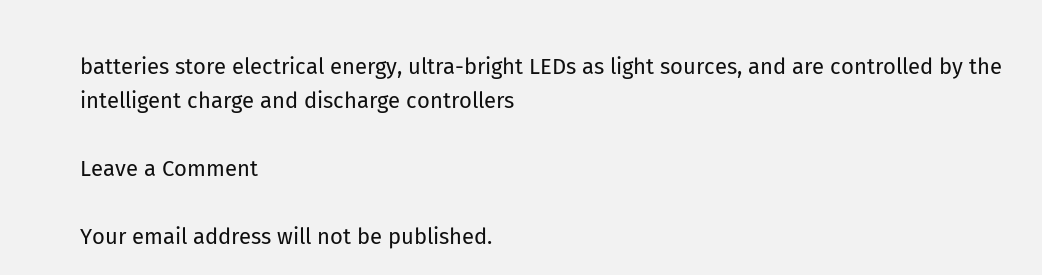batteries store electrical energy, ultra-bright LEDs as light sources, and are controlled by the intelligent charge and discharge controllers

Leave a Comment

Your email address will not be published.